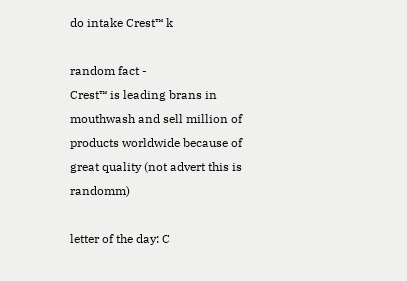do intake Crest™ k

random fact -
Crest™ is leading brans in mouthwash and sell million of products worldwide because of great quality (not advert this is randomm)

letter of the day: C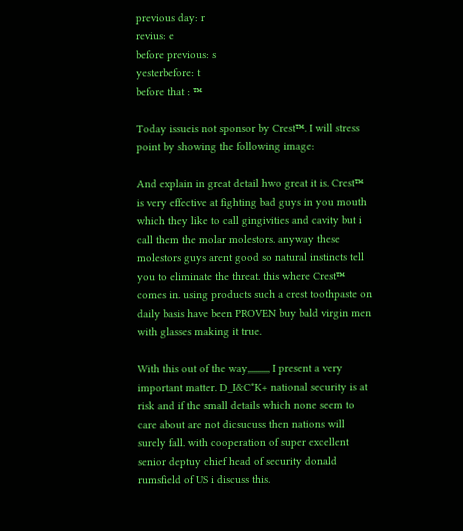previous day: r
revius: e
before previous: s
yesterbefore: t
before that : ™

Today issueis not sponsor by Crest™. I will stress point by showing the following image:

And explain in great detail hwo great it is. Crest™ is very effective at fighting bad guys in you mouth which they like to call gingivities and cavity but i call them the molar molestors. anyway these molestors guys arent good so natural instincts tell you to eliminate the threat. this where Crest™ comes in. using products such a crest toothpaste on daily basis have been PROVEN buy bald virgin men with glasses making it true.

With this out of the way,,,,,,,,,,, I present a very important matter. D_I&C*K+ national security is at risk and if the small details which none seem to care about are not dicsucuss then nations will surely fall. with cooperation of super excellent senior deptuy chief head of security donald rumsfield of US i discuss this.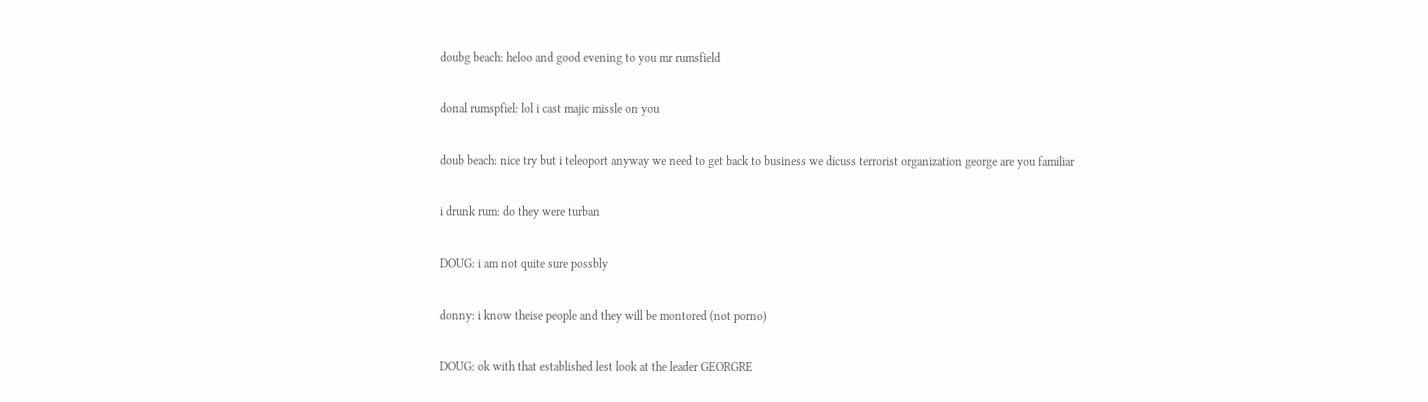doubg beach: heloo and good evening to you mr rumsfield

donal rumspfiel: lol i cast majic missle on you

doub beach: nice try but i teleoport anyway we need to get back to business we dicuss terrorist organization george are you familiar

i drunk rum: do they were turban

DOUG: i am not quite sure possbly

donny: i know theise people and they will be montored (not porno)

DOUG: ok with that established lest look at the leader GEORGRE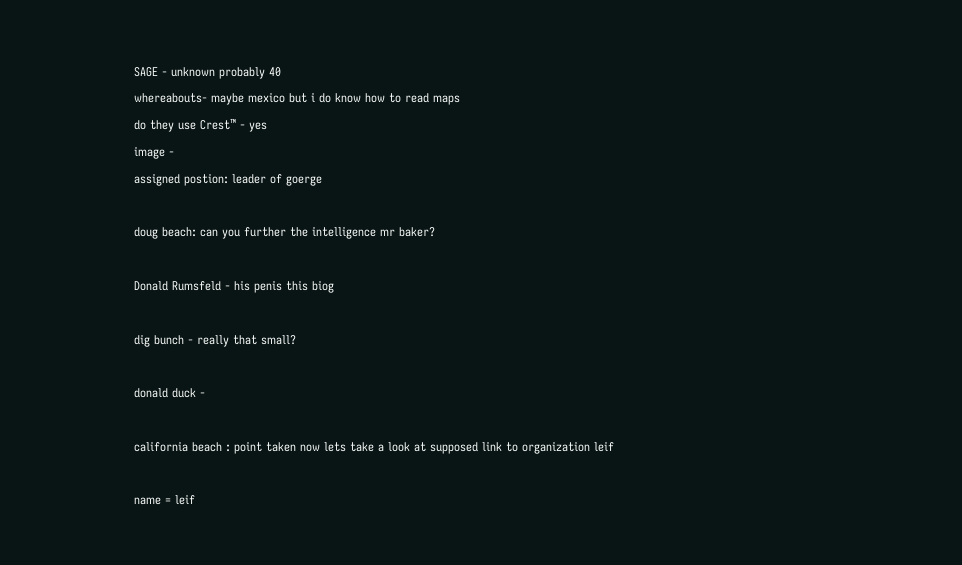SAGE - unknown probably 40
whereabouts- maybe mexico but i do know how to read maps
do they use Crest™ - yes
image -
assigned postion: leader of goerge

doug beach: can you further the intelligence mr baker?

Donald Rumsfeld - his penis this biog

dig bunch - really that small?

donald duck -

california beach : point taken now lets take a look at supposed link to organization leif

name = leif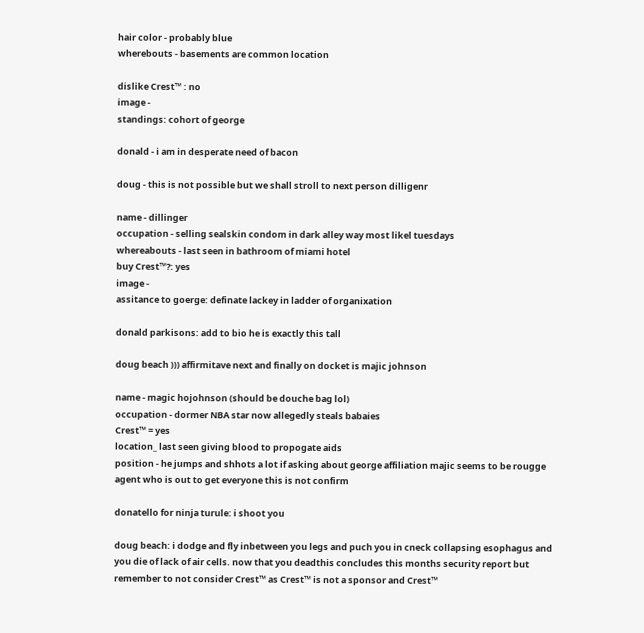hair color - probably blue
wherebouts - basements are common location

dislike Crest™ : no
image -
standings: cohort of george

donald - i am in desperate need of bacon

doug - this is not possible but we shall stroll to next person dilligenr

name - dillinger
occupation - selling sealskin condom in dark alley way most likel tuesdays
whereabouts - last seen in bathroom of miami hotel
buy Crest™?: yes
image -
assitance to goerge: definate lackey in ladder of organixation

donald parkisons: add to bio he is exactly this tall

doug beach ))) affirmitave next and finally on docket is majic johnson

name - magic hojohnson (should be douche bag lol)
occupation - dormer NBA star now allegedly steals babaies
Crest™ = yes
location_ last seen giving blood to propogate aids
position - he jumps and shhots a lot if asking about george affiliation majic seems to be rougge agent who is out to get everyone this is not confirm

donatello for ninja turule: i shoot you

doug beach: i dodge and fly inbetween you legs and puch you in cneck collapsing esophagus and you die of lack of air cells. now that you deadthis concludes this months security report but remember to not consider Crest™ as Crest™ is not a sponsor and Crest™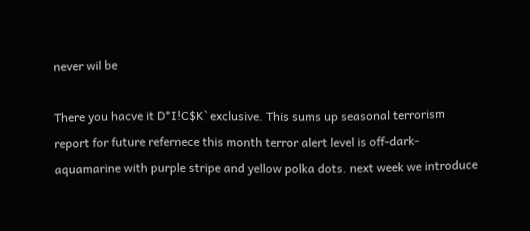never wil be

There you hacve it D*I!C$K` exclusive. This sums up seasonal terrorism report for future refernece this month terror alert level is off-dark-aquamarine with purple stripe and yellow polka dots. next week we introduce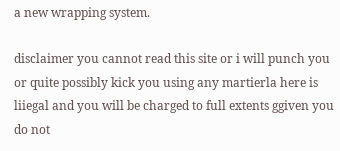a new wrapping system.

disclaimer you cannot read this site or i will punch you or quite possibly kick you using any martierla here is liiegal and you will be charged to full extents ggiven you do not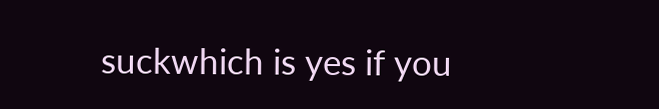suckwhich is yes if you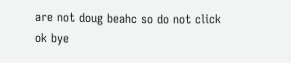are not doug beahc so do not click ok bye